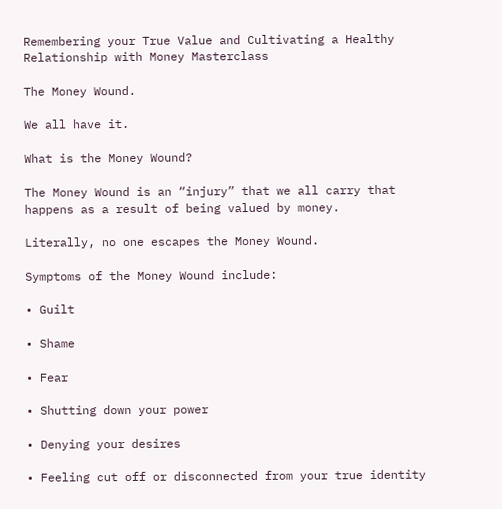Remembering your True Value and Cultivating a Healthy Relationship with Money Masterclass

The Money Wound.

We all have it.

What is the Money Wound?

The Money Wound is an “injury” that we all carry that happens as a result of being valued by money.

Literally, no one escapes the Money Wound.

Symptoms of the Money Wound include:

• Guilt

• Shame

• Fear

• Shutting down your power

• Denying your desires

• Feeling cut off or disconnected from your true identity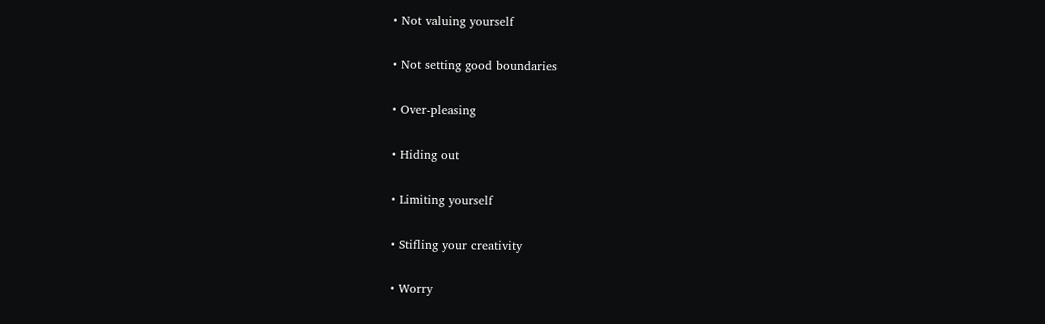• Not valuing yourself

• Not setting good boundaries

• Over-pleasing

• Hiding out

• Limiting yourself

• Stifling your creativity

• Worry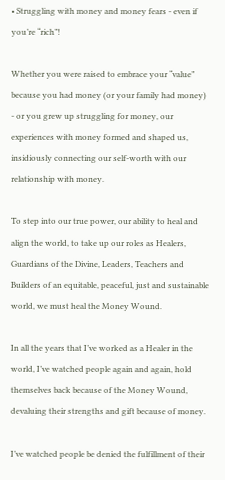• Struggling with money and money fears - even if you’re “rich”!

Whether you were raised to embrace your “value” because you had money (or your family had money) - or you grew up struggling for money, our experiences with money formed and shaped us, insidiously connecting our self-worth with our relationship with money.

To step into our true power, our ability to heal and align the world, to take up our roles as Healers, Guardians of the Divine, Leaders, Teachers and Builders of an equitable, peaceful, just and sustainable world, we must heal the Money Wound.

In all the years that I’ve worked as a Healer in the world, I’ve watched people again and again, hold themselves back because of the Money Wound, devaluing their strengths and gift because of money.

I’ve watched people be denied the fulfillment of their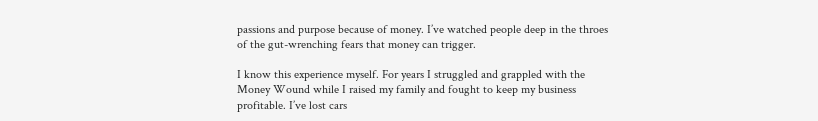passions and purpose because of money. I’ve watched people deep in the throes of the gut-wrenching fears that money can trigger.

I know this experience myself. For years I struggled and grappled with the Money Wound while I raised my family and fought to keep my business profitable. I’ve lost cars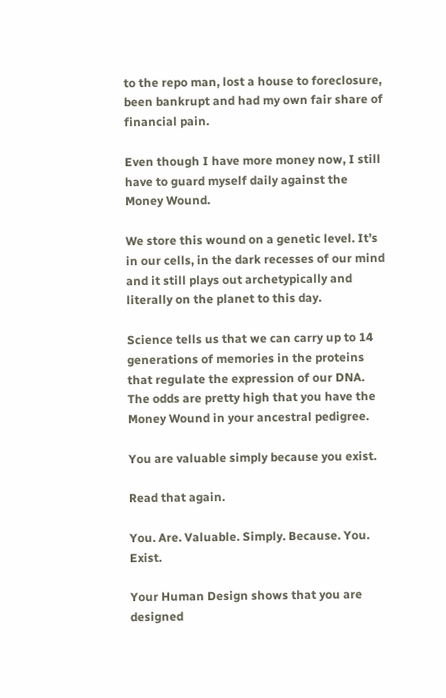to the repo man, lost a house to foreclosure, been bankrupt and had my own fair share of financial pain.

Even though I have more money now, I still have to guard myself daily against the Money Wound.

We store this wound on a genetic level. It’s in our cells, in the dark recesses of our mind and it still plays out archetypically and literally on the planet to this day.

Science tells us that we can carry up to 14 generations of memories in the proteins that regulate the expression of our DNA. The odds are pretty high that you have the Money Wound in your ancestral pedigree.

You are valuable simply because you exist.

Read that again.

You. Are. Valuable. Simply. Because. You. Exist.

Your Human Design shows that you are designed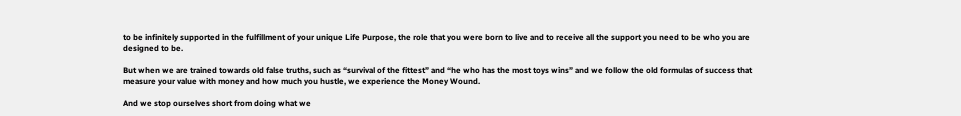to be infinitely supported in the fulfillment of your unique Life Purpose, the role that you were born to live and to receive all the support you need to be who you are designed to be.

But when we are trained towards old false truths, such as “survival of the fittest” and “he who has the most toys wins” and we follow the old formulas of success that measure your value with money and how much you hustle, we experience the Money Wound.

And we stop ourselves short from doing what we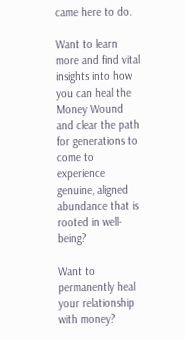came here to do.

Want to learn more and find vital insights into how you can heal the Money Wound and clear the path for generations to come to experience genuine, aligned abundance that is rooted in well-being?

Want to permanently heal your relationship with money?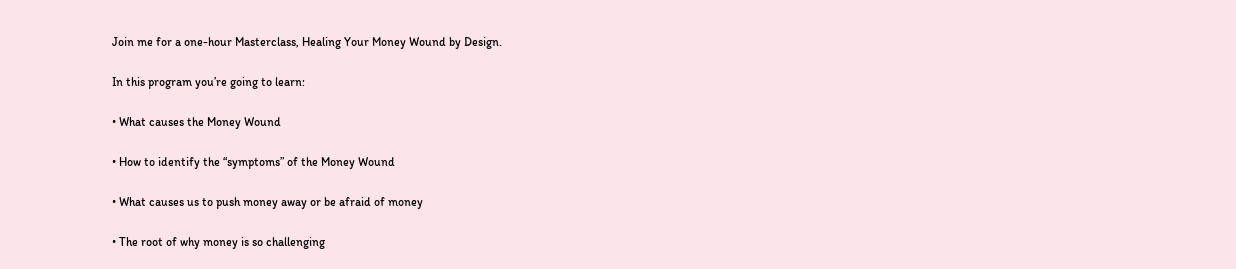Join me for a one-hour Masterclass, Healing Your Money Wound by Design.

In this program you’re going to learn:

• What causes the Money Wound

• How to identify the “symptoms” of the Money Wound

• What causes us to push money away or be afraid of money

• The root of why money is so challenging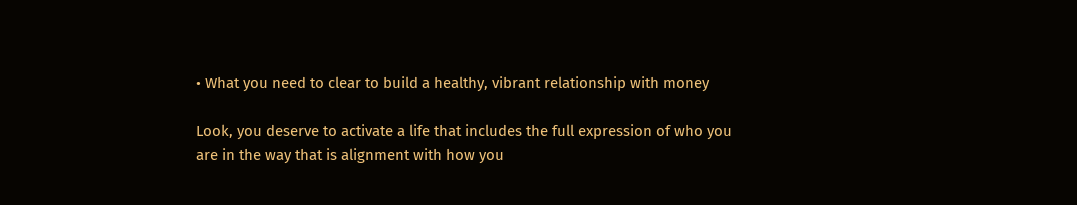• What you need to clear to build a healthy, vibrant relationship with money

Look, you deserve to activate a life that includes the full expression of who you are in the way that is alignment with how you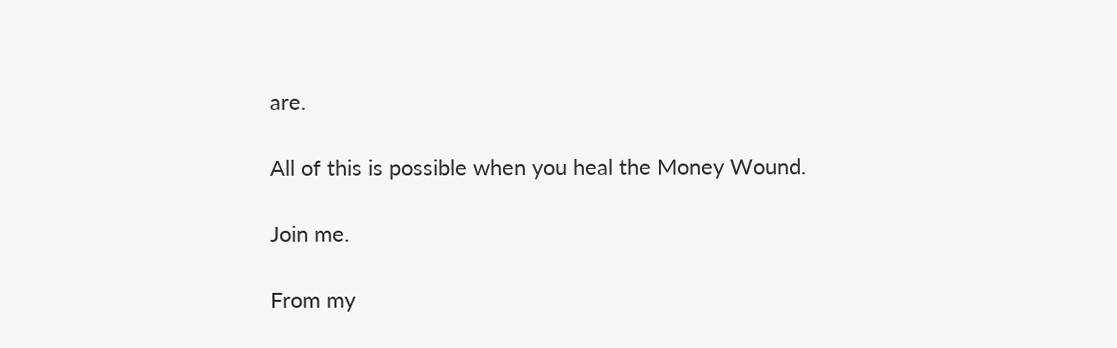are.

All of this is possible when you heal the Money Wound.

Join me.

From my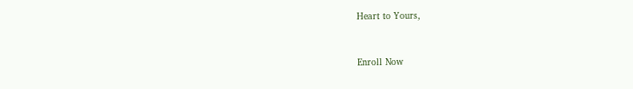Heart to Yours,


Enroll Now